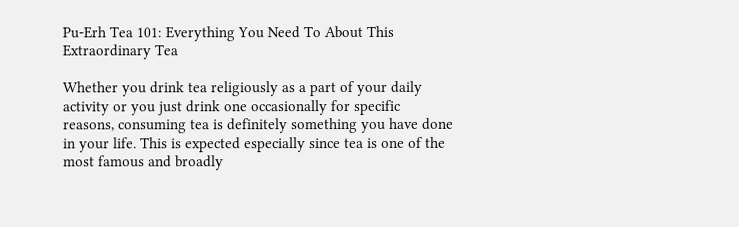Pu-Erh Tea 101: Everything You Need To About This Extraordinary Tea

Whether you drink tea religiously as a part of your daily activity or you just drink one occasionally for specific reasons, consuming tea is definitely something you have done in your life. This is expected especially since tea is one of the most famous and broadly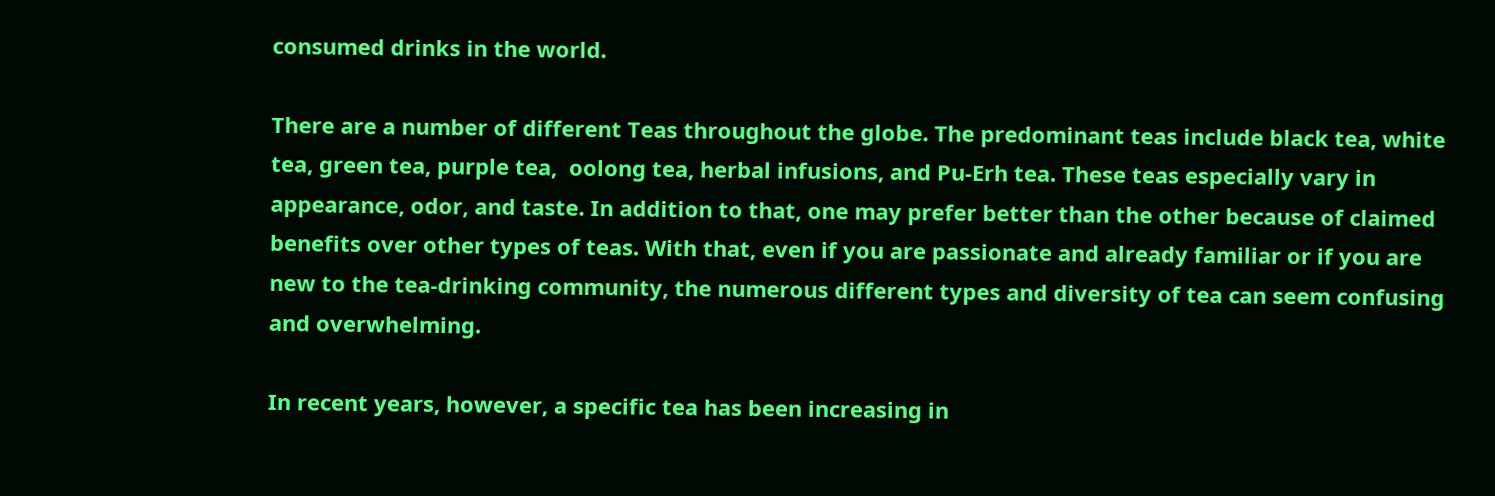consumed drinks in the world.

There are a number of different Teas throughout the globe. The predominant teas include black tea, white tea, green tea, purple tea,  oolong tea, herbal infusions, and Pu-Erh tea. These teas especially vary in appearance, odor, and taste. In addition to that, one may prefer better than the other because of claimed benefits over other types of teas. With that, even if you are passionate and already familiar or if you are new to the tea-drinking community, the numerous different types and diversity of tea can seem confusing and overwhelming.

In recent years, however, a specific tea has been increasing in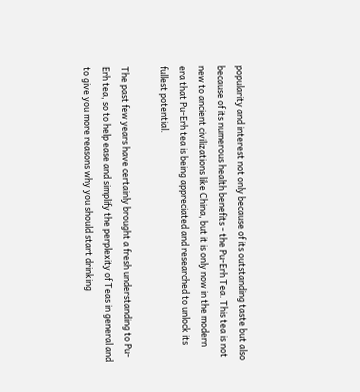popularity and interest not only because of its outstanding taste but also because of its numerous health benefits - the Pu-Erh Tea. This tea is not new to ancient civilizations like China, but it is only now in the modern era that Pu-Erh tea is being appreciated and researched to unlock its fullest potential.

The past few years have certainly brought a fresh understanding to Pu-Erh tea, so to help ease and simplify the perplexity of Teas in general and to give you more reasons why you should start drinking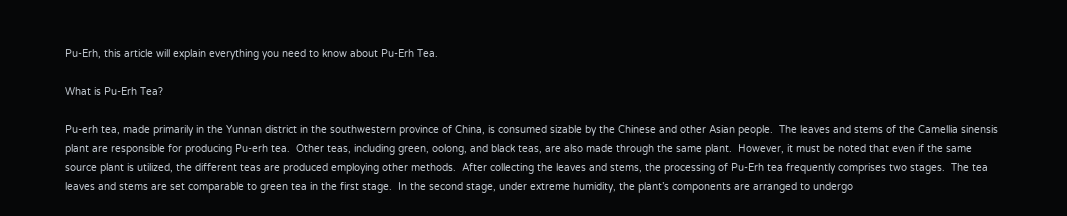Pu-Erh, this article will explain everything you need to know about Pu-Erh Tea.

What is Pu-Erh Tea?

Pu-erh tea, made primarily in the Yunnan district in the southwestern province of China, is consumed sizable by the Chinese and other Asian people.  The leaves and stems of the Camellia sinensis plant are responsible for producing Pu-erh tea.  Other teas, including green, oolong, and black teas, are also made through the same plant.  However, it must be noted that even if the same source plant is utilized, the different teas are produced employing other methods.  After collecting the leaves and stems, the processing of Pu-Erh tea frequently comprises two stages.  The tea leaves and stems are set comparable to green tea in the first stage.  In the second stage, under extreme humidity, the plant’s components are arranged to undergo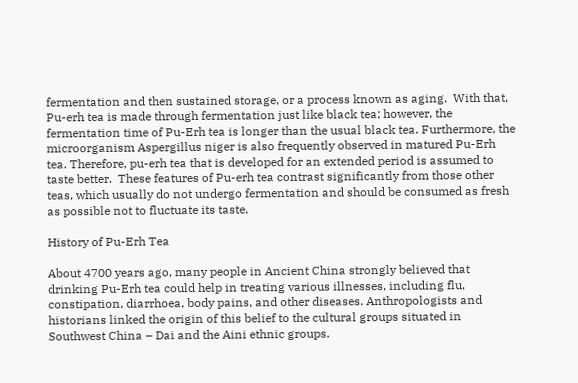fermentation and then sustained storage, or a process known as aging.  With that, Pu-erh tea is made through fermentation just like black tea; however, the fermentation time of Pu-Erh tea is longer than the usual black tea. Furthermore, the microorganism Aspergillus niger is also frequently observed in matured Pu-Erh tea. Therefore, pu-erh tea that is developed for an extended period is assumed to taste better.  These features of Pu-erh tea contrast significantly from those other teas, which usually do not undergo fermentation and should be consumed as fresh as possible not to fluctuate its taste.

History of Pu-Erh Tea

About 4700 years ago, many people in Ancient China strongly believed that drinking Pu-Erh tea could help in treating various illnesses, including flu, constipation, diarrhoea, body pains, and other diseases. Anthropologists and historians linked the origin of this belief to the cultural groups situated in Southwest China – Dai and the Aini ethnic groups.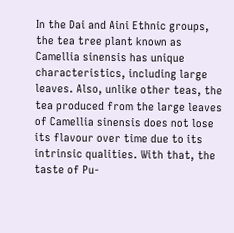In the Dai and Aini Ethnic groups, the tea tree plant known as Camellia sinensis has unique characteristics, including large leaves. Also, unlike other teas, the tea produced from the large leaves of Camellia sinensis does not lose its flavour over time due to its intrinsic qualities. With that, the taste of Pu-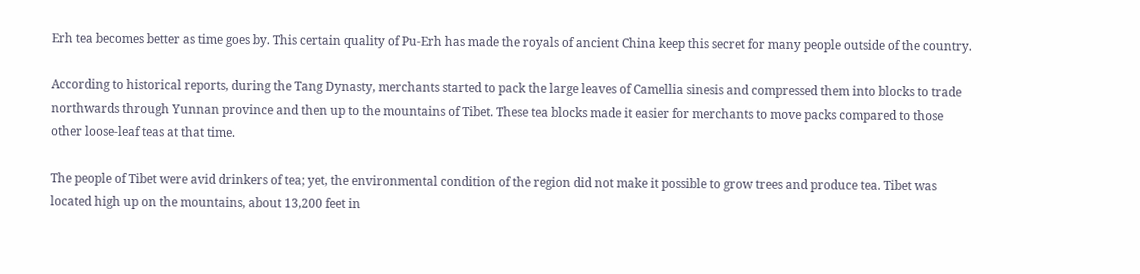Erh tea becomes better as time goes by. This certain quality of Pu-Erh has made the royals of ancient China keep this secret for many people outside of the country.

According to historical reports, during the Tang Dynasty, merchants started to pack the large leaves of Camellia sinesis and compressed them into blocks to trade northwards through Yunnan province and then up to the mountains of Tibet. These tea blocks made it easier for merchants to move packs compared to those other loose-leaf teas at that time.

The people of Tibet were avid drinkers of tea; yet, the environmental condition of the region did not make it possible to grow trees and produce tea. Tibet was located high up on the mountains, about 13,200 feet in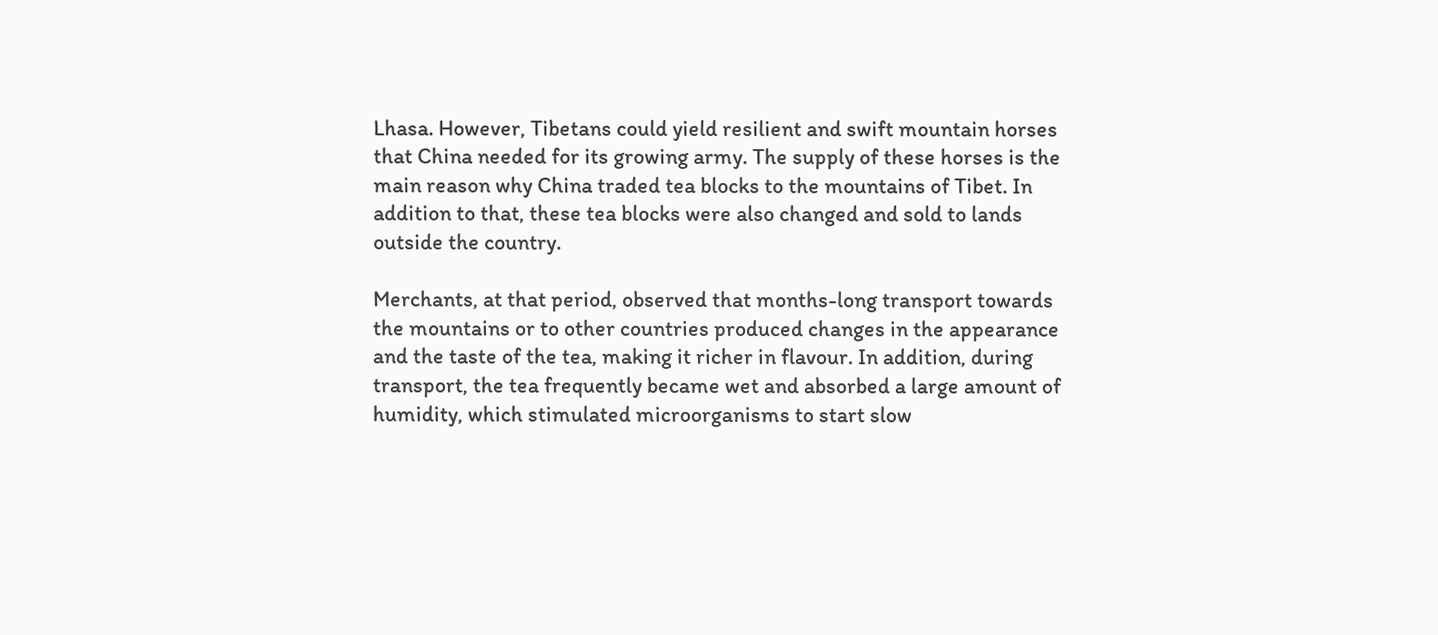Lhasa. However, Tibetans could yield resilient and swift mountain horses that China needed for its growing army. The supply of these horses is the main reason why China traded tea blocks to the mountains of Tibet. In addition to that, these tea blocks were also changed and sold to lands outside the country.

Merchants, at that period, observed that months-long transport towards the mountains or to other countries produced changes in the appearance and the taste of the tea, making it richer in flavour. In addition, during transport, the tea frequently became wet and absorbed a large amount of humidity, which stimulated microorganisms to start slow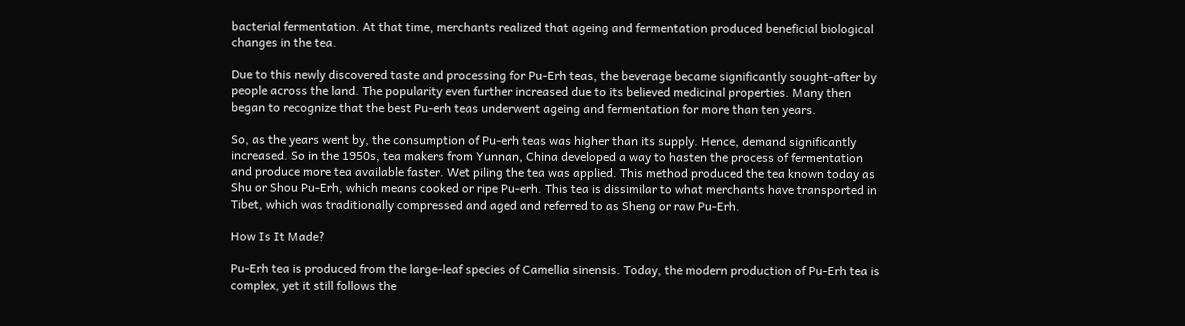bacterial fermentation. At that time, merchants realized that ageing and fermentation produced beneficial biological changes in the tea.

Due to this newly discovered taste and processing for Pu-Erh teas, the beverage became significantly sought-after by people across the land. The popularity even further increased due to its believed medicinal properties. Many then began to recognize that the best Pu-erh teas underwent ageing and fermentation for more than ten years.

So, as the years went by, the consumption of Pu-erh teas was higher than its supply. Hence, demand significantly increased. So in the 1950s, tea makers from Yunnan, China developed a way to hasten the process of fermentation and produce more tea available faster. Wet piling the tea was applied. This method produced the tea known today as Shu or Shou Pu-Erh, which means cooked or ripe Pu-erh. This tea is dissimilar to what merchants have transported in Tibet, which was traditionally compressed and aged and referred to as Sheng or raw Pu-Erh.

How Is It Made?

Pu-Erh tea is produced from the large-leaf species of Camellia sinensis. Today, the modern production of Pu-Erh tea is complex, yet it still follows the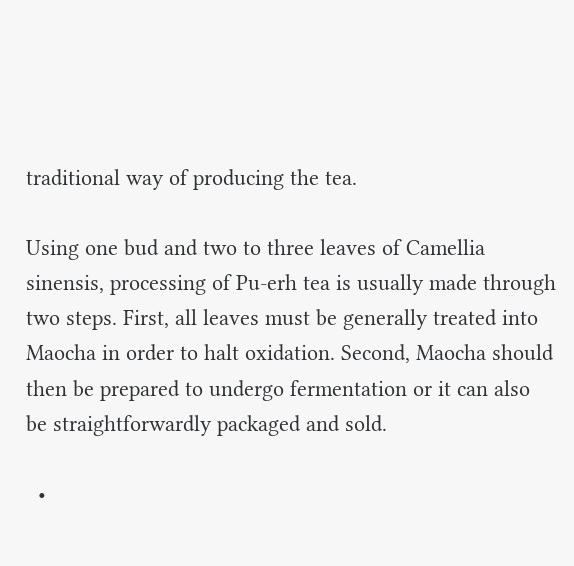traditional way of producing the tea.

Using one bud and two to three leaves of Camellia sinensis, processing of Pu-erh tea is usually made through two steps. First, all leaves must be generally treated into Maocha in order to halt oxidation. Second, Maocha should then be prepared to undergo fermentation or it can also be straightforwardly packaged and sold.

  •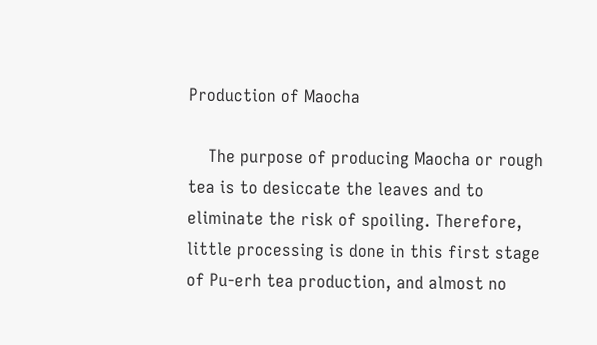Production of Maocha

    The purpose of producing Maocha or rough tea is to desiccate the leaves and to eliminate the risk of spoiling. Therefore, little processing is done in this first stage of Pu-erh tea production, and almost no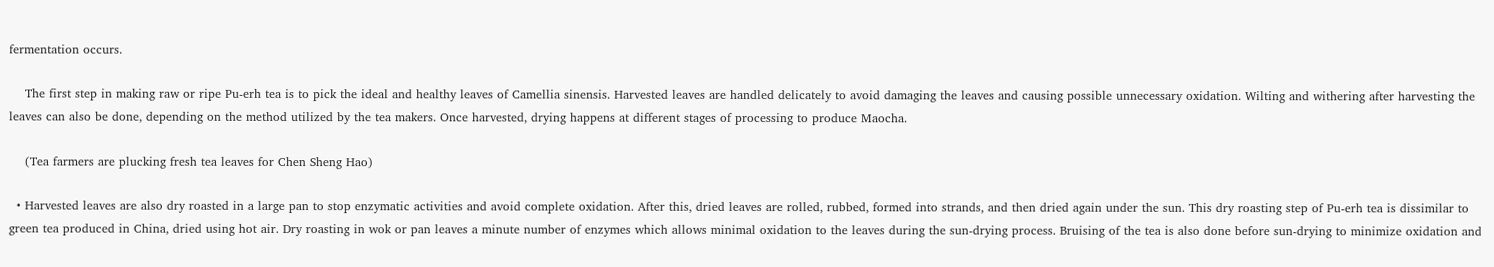fermentation occurs.

    The first step in making raw or ripe Pu-erh tea is to pick the ideal and healthy leaves of Camellia sinensis. Harvested leaves are handled delicately to avoid damaging the leaves and causing possible unnecessary oxidation. Wilting and withering after harvesting the leaves can also be done, depending on the method utilized by the tea makers. Once harvested, drying happens at different stages of processing to produce Maocha.

    (Tea farmers are plucking fresh tea leaves for Chen Sheng Hao)

  • Harvested leaves are also dry roasted in a large pan to stop enzymatic activities and avoid complete oxidation. After this, dried leaves are rolled, rubbed, formed into strands, and then dried again under the sun. This dry roasting step of Pu-erh tea is dissimilar to green tea produced in China, dried using hot air. Dry roasting in wok or pan leaves a minute number of enzymes which allows minimal oxidation to the leaves during the sun-drying process. Bruising of the tea is also done before sun-drying to minimize oxidation and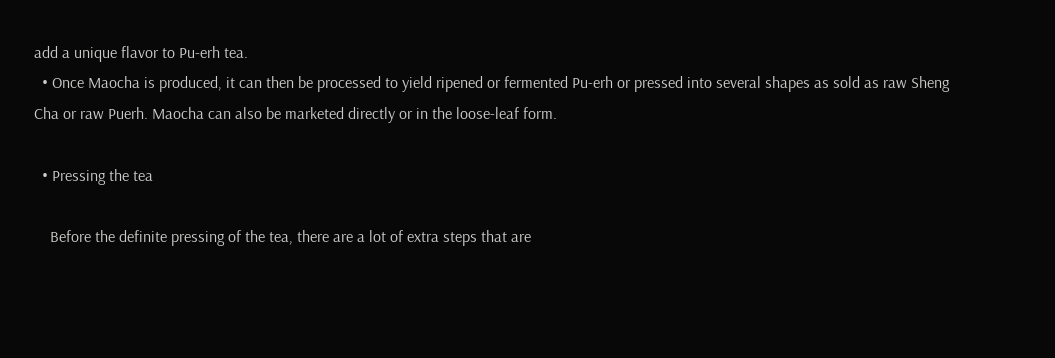add a unique flavor to Pu-erh tea.
  • Once Maocha is produced, it can then be processed to yield ripened or fermented Pu-erh or pressed into several shapes as sold as raw Sheng Cha or raw Puerh. Maocha can also be marketed directly or in the loose-leaf form.

  • Pressing the tea

    Before the definite pressing of the tea, there are a lot of extra steps that are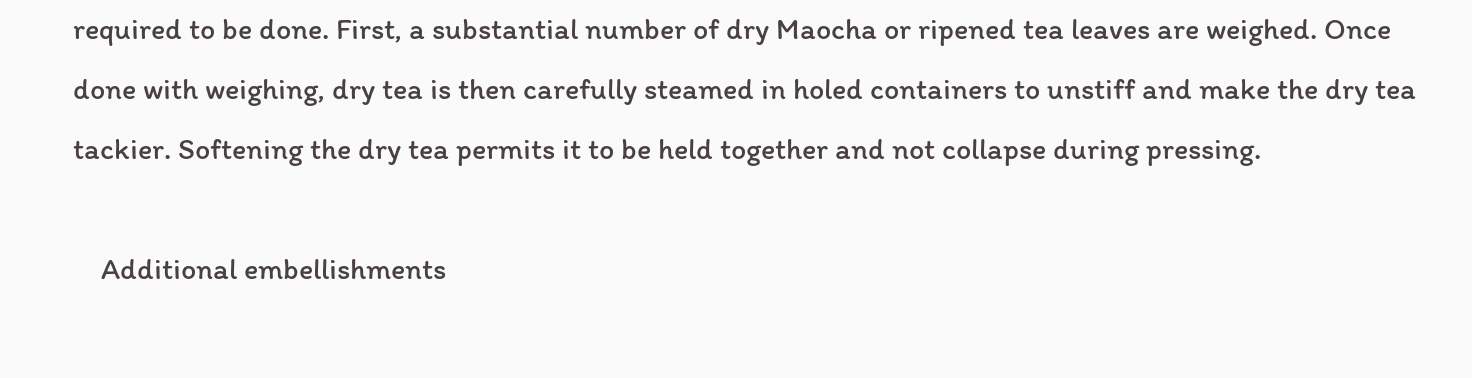required to be done. First, a substantial number of dry Maocha or ripened tea leaves are weighed. Once done with weighing, dry tea is then carefully steamed in holed containers to unstiff and make the dry tea tackier. Softening the dry tea permits it to be held together and not collapse during pressing.

    Additional embellishments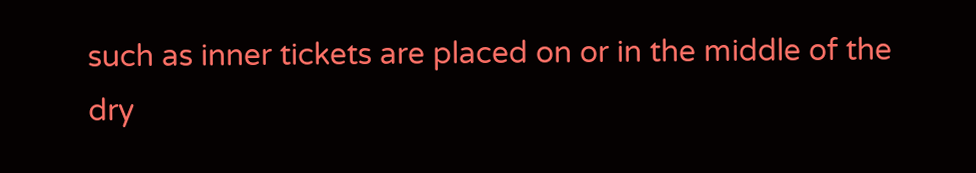such as inner tickets are placed on or in the middle of the dry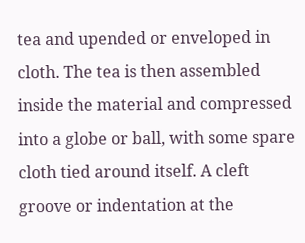tea and upended or enveloped in cloth. The tea is then assembled inside the material and compressed into a globe or ball, with some spare cloth tied around itself. A cleft groove or indentation at the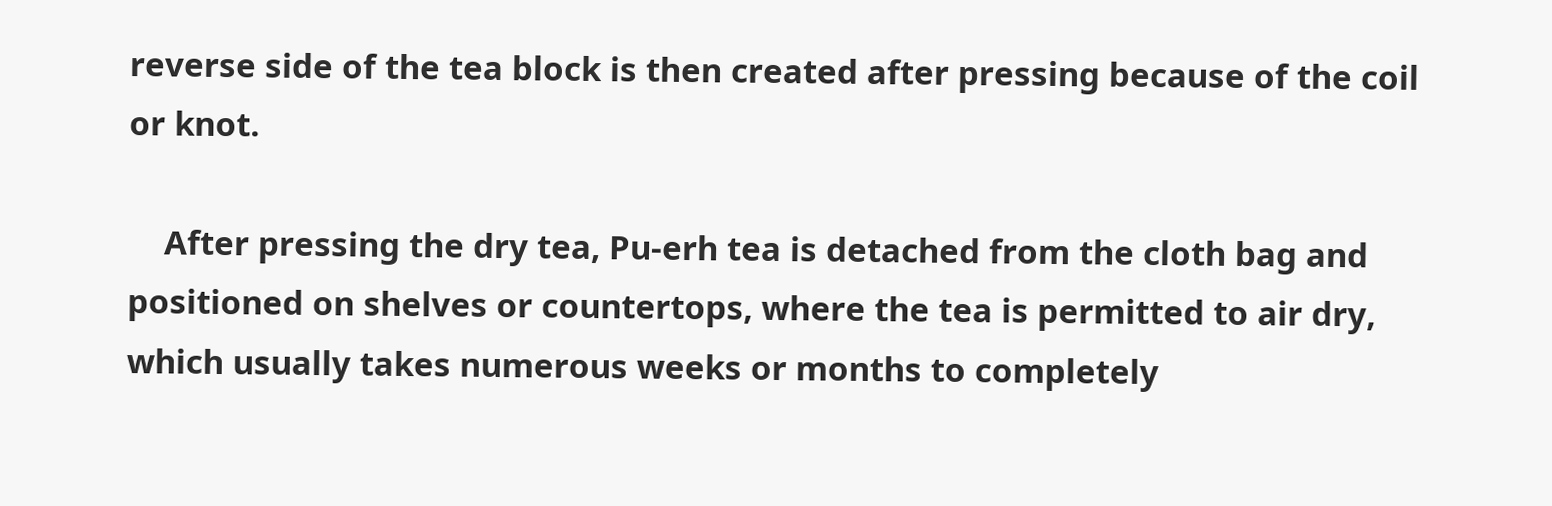reverse side of the tea block is then created after pressing because of the coil or knot.

    After pressing the dry tea, Pu-erh tea is detached from the cloth bag and positioned on shelves or countertops, where the tea is permitted to air dry, which usually takes numerous weeks or months to completely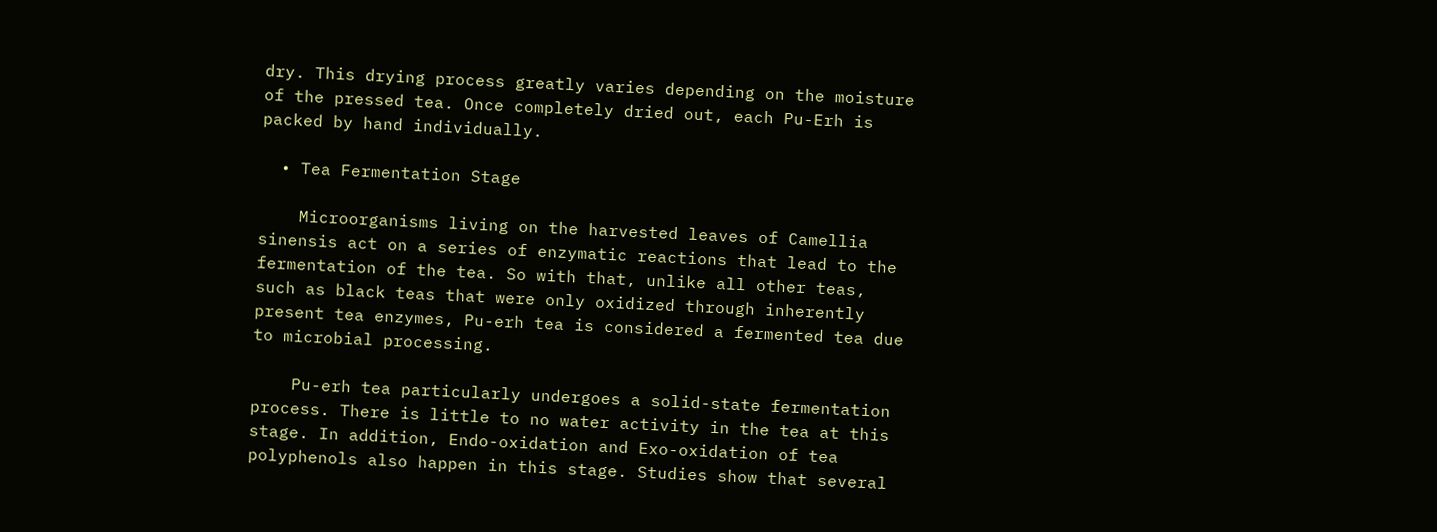dry. This drying process greatly varies depending on the moisture of the pressed tea. Once completely dried out, each Pu-Erh is packed by hand individually.

  • Tea Fermentation Stage

    Microorganisms living on the harvested leaves of Camellia sinensis act on a series of enzymatic reactions that lead to the fermentation of the tea. So with that, unlike all other teas, such as black teas that were only oxidized through inherently present tea enzymes, Pu-erh tea is considered a fermented tea due to microbial processing.

    Pu-erh tea particularly undergoes a solid-state fermentation process. There is little to no water activity in the tea at this stage. In addition, Endo-oxidation and Exo-oxidation of tea polyphenols also happen in this stage. Studies show that several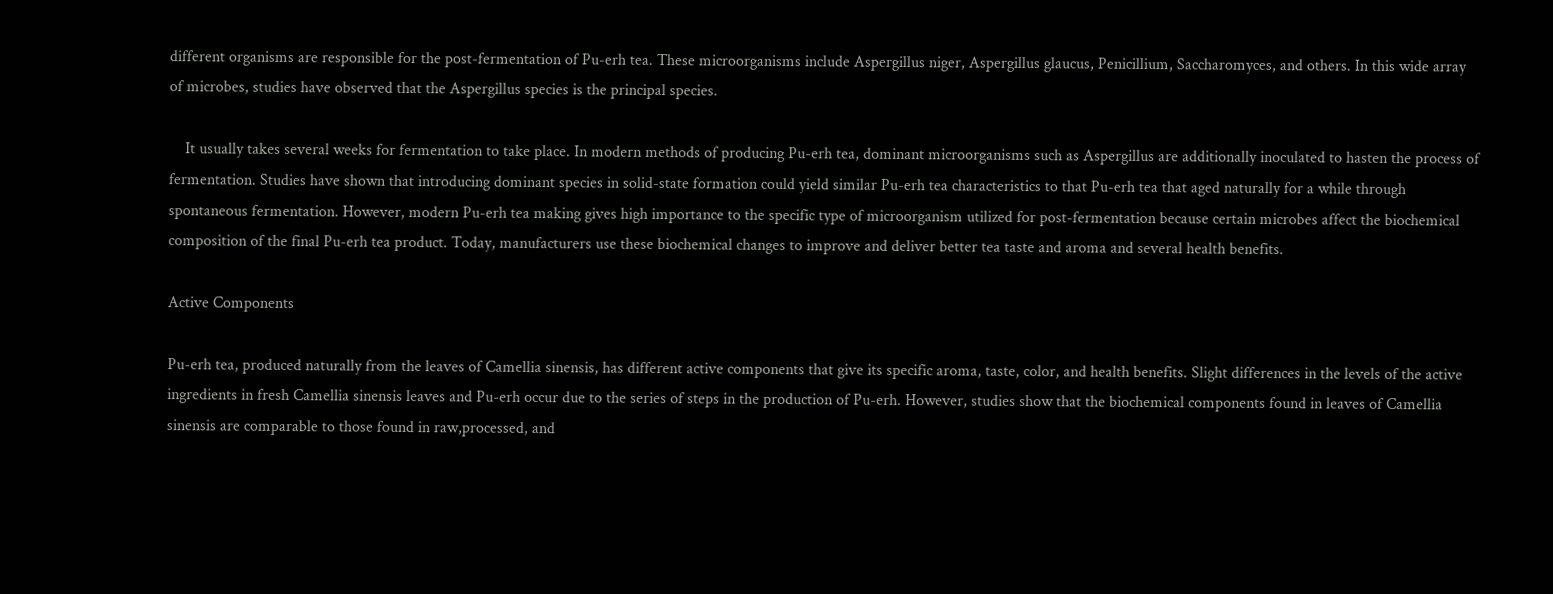different organisms are responsible for the post-fermentation of Pu-erh tea. These microorganisms include Aspergillus niger, Aspergillus glaucus, Penicillium, Saccharomyces, and others. In this wide array of microbes, studies have observed that the Aspergillus species is the principal species.

    It usually takes several weeks for fermentation to take place. In modern methods of producing Pu-erh tea, dominant microorganisms such as Aspergillus are additionally inoculated to hasten the process of fermentation. Studies have shown that introducing dominant species in solid-state formation could yield similar Pu-erh tea characteristics to that Pu-erh tea that aged naturally for a while through spontaneous fermentation. However, modern Pu-erh tea making gives high importance to the specific type of microorganism utilized for post-fermentation because certain microbes affect the biochemical composition of the final Pu-erh tea product. Today, manufacturers use these biochemical changes to improve and deliver better tea taste and aroma and several health benefits.

Active Components

Pu-erh tea, produced naturally from the leaves of Camellia sinensis, has different active components that give its specific aroma, taste, color, and health benefits. Slight differences in the levels of the active ingredients in fresh Camellia sinensis leaves and Pu-erh occur due to the series of steps in the production of Pu-erh. However, studies show that the biochemical components found in leaves of Camellia sinensis are comparable to those found in raw,processed, and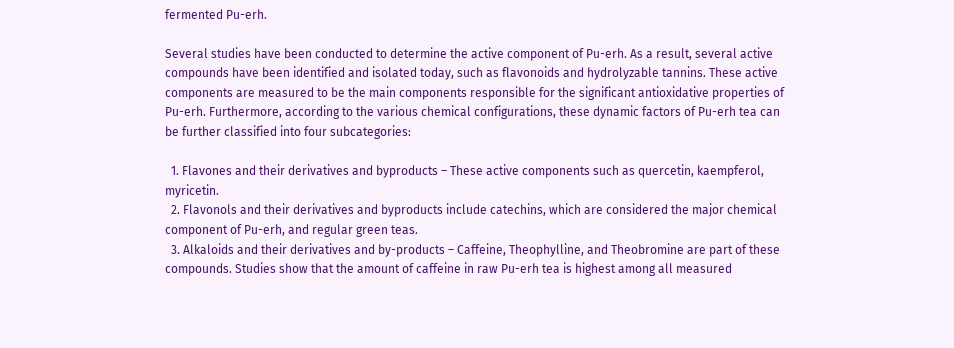fermented Pu-erh.

Several studies have been conducted to determine the active component of Pu-erh. As a result, several active compounds have been identified and isolated today, such as flavonoids and hydrolyzable tannins. These active components are measured to be the main components responsible for the significant antioxidative properties of Pu-erh. Furthermore, according to the various chemical configurations, these dynamic factors of Pu-erh tea can be further classified into four subcategories:

  1. Flavones and their derivatives and byproducts – These active components such as quercetin, kaempferol, myricetin.
  2. Flavonols and their derivatives and byproducts include catechins, which are considered the major chemical component of Pu-erh, and regular green teas.
  3. Alkaloids and their derivatives and by-products – Caffeine, Theophylline, and Theobromine are part of these compounds. Studies show that the amount of caffeine in raw Pu-erh tea is highest among all measured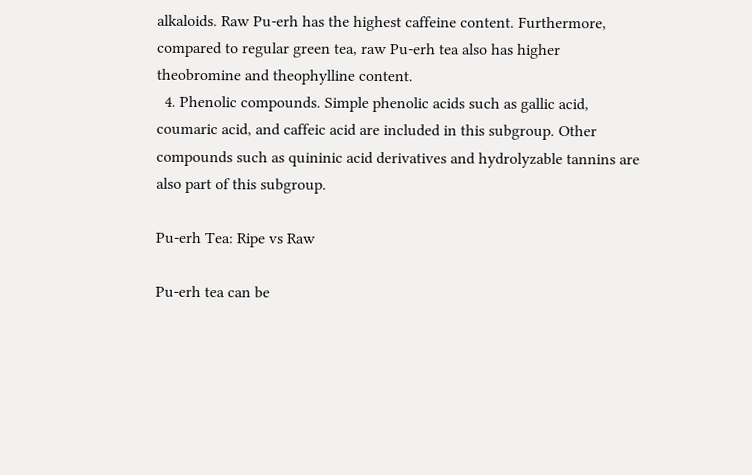alkaloids. Raw Pu-erh has the highest caffeine content. Furthermore, compared to regular green tea, raw Pu-erh tea also has higher theobromine and theophylline content.
  4. Phenolic compounds. Simple phenolic acids such as gallic acid, coumaric acid, and caffeic acid are included in this subgroup. Other compounds such as quininic acid derivatives and hydrolyzable tannins are also part of this subgroup.

Pu-erh Tea: Ripe vs Raw

Pu-erh tea can be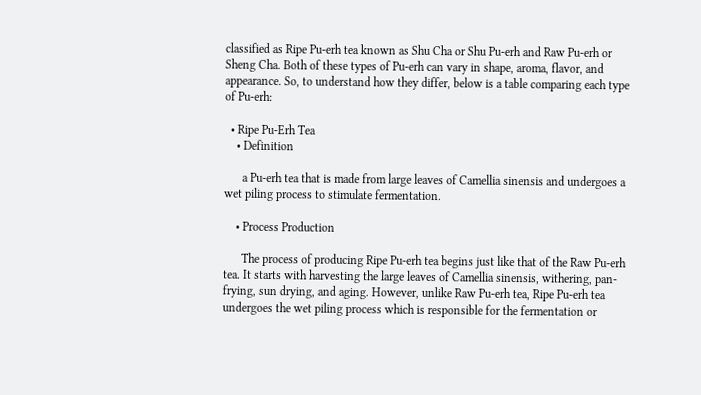classified as Ripe Pu-erh tea known as Shu Cha or Shu Pu-erh and Raw Pu-erh or Sheng Cha. Both of these types of Pu-erh can vary in shape, aroma, flavor, and appearance. So, to understand how they differ, below is a table comparing each type of Pu-erh:

  • Ripe Pu-Erh Tea
    • Definition

      a Pu-erh tea that is made from large leaves of Camellia sinensis and undergoes a wet piling process to stimulate fermentation.

    • Process Production

      The process of producing Ripe Pu-erh tea begins just like that of the Raw Pu-erh tea. It starts with harvesting the large leaves of Camellia sinensis, withering, pan-frying, sun drying, and aging. However, unlike Raw Pu-erh tea, Ripe Pu-erh tea undergoes the wet piling process which is responsible for the fermentation or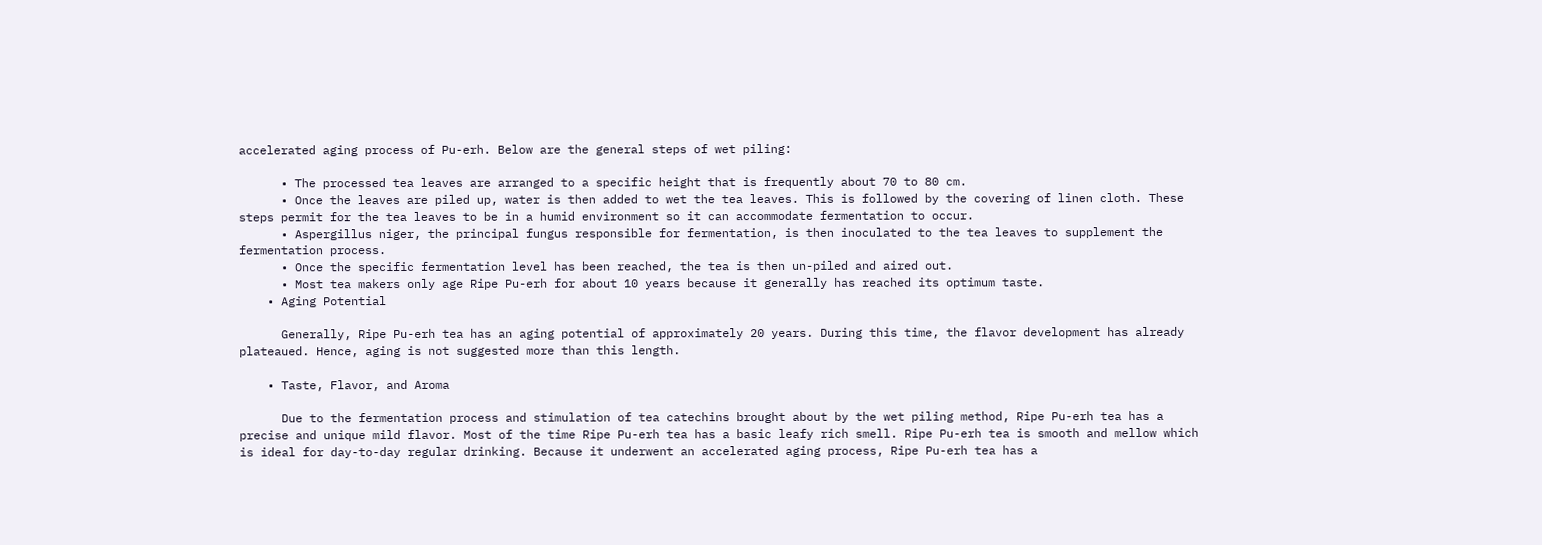accelerated aging process of Pu-erh. Below are the general steps of wet piling:

      • The processed tea leaves are arranged to a specific height that is frequently about 70 to 80 cm.
      • Once the leaves are piled up, water is then added to wet the tea leaves. This is followed by the covering of linen cloth. These steps permit for the tea leaves to be in a humid environment so it can accommodate fermentation to occur.
      • Aspergillus niger, the principal fungus responsible for fermentation, is then inoculated to the tea leaves to supplement the fermentation process.
      • Once the specific fermentation level has been reached, the tea is then un-piled and aired out.
      • Most tea makers only age Ripe Pu-erh for about 10 years because it generally has reached its optimum taste.
    • Aging Potential

      Generally, Ripe Pu-erh tea has an aging potential of approximately 20 years. During this time, the flavor development has already plateaued. Hence, aging is not suggested more than this length.

    • Taste, Flavor, and Aroma

      Due to the fermentation process and stimulation of tea catechins brought about by the wet piling method, Ripe Pu-erh tea has a precise and unique mild flavor. Most of the time Ripe Pu-erh tea has a basic leafy rich smell. Ripe Pu-erh tea is smooth and mellow which is ideal for day-to-day regular drinking. Because it underwent an accelerated aging process, Ripe Pu-erh tea has a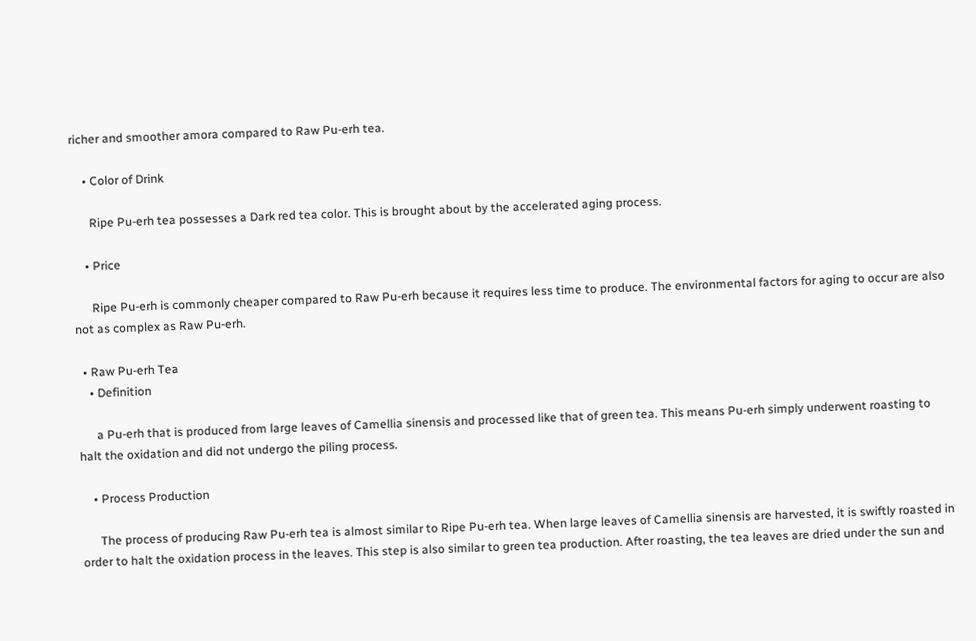richer and smoother amora compared to Raw Pu-erh tea.

    • Color of Drink

      Ripe Pu-erh tea possesses a Dark red tea color. This is brought about by the accelerated aging process.

    • Price

      Ripe Pu-erh is commonly cheaper compared to Raw Pu-erh because it requires less time to produce. The environmental factors for aging to occur are also not as complex as Raw Pu-erh.

  • Raw Pu-erh Tea
    • Definition

      a Pu-erh that is produced from large leaves of Camellia sinensis and processed like that of green tea. This means Pu-erh simply underwent roasting to halt the oxidation and did not undergo the piling process.

    • Process Production

      The process of producing Raw Pu-erh tea is almost similar to Ripe Pu-erh tea. When large leaves of Camellia sinensis are harvested, it is swiftly roasted in order to halt the oxidation process in the leaves. This step is also similar to green tea production. After roasting, the tea leaves are dried under the sun and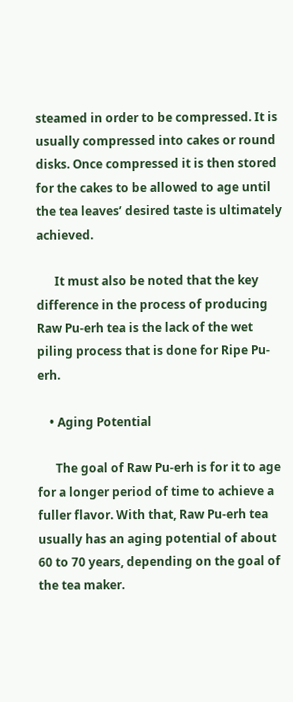steamed in order to be compressed. It is usually compressed into cakes or round disks. Once compressed it is then stored for the cakes to be allowed to age until the tea leaves’ desired taste is ultimately achieved.

      It must also be noted that the key difference in the process of producing Raw Pu-erh tea is the lack of the wet piling process that is done for Ripe Pu-erh.

    • Aging Potential

      The goal of Raw Pu-erh is for it to age for a longer period of time to achieve a fuller flavor. With that, Raw Pu-erh tea usually has an aging potential of about 60 to 70 years, depending on the goal of the tea maker.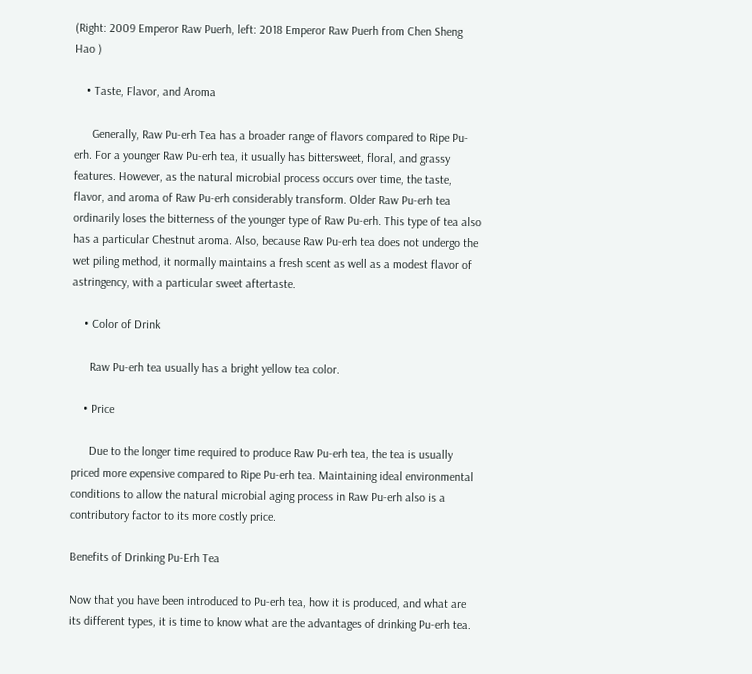(Right: 2009 Emperor Raw Puerh, left: 2018 Emperor Raw Puerh from Chen Sheng Hao )

    • Taste, Flavor, and Aroma

      Generally, Raw Pu-erh Tea has a broader range of flavors compared to Ripe Pu-erh. For a younger Raw Pu-erh tea, it usually has bittersweet, floral, and grassy features. However, as the natural microbial process occurs over time, the taste, flavor, and aroma of Raw Pu-erh considerably transform. Older Raw Pu-erh tea ordinarily loses the bitterness of the younger type of Raw Pu-erh. This type of tea also has a particular Chestnut aroma. Also, because Raw Pu-erh tea does not undergo the wet piling method, it normally maintains a fresh scent as well as a modest flavor of astringency, with a particular sweet aftertaste.

    • Color of Drink

      Raw Pu-erh tea usually has a bright yellow tea color.

    • Price

      Due to the longer time required to produce Raw Pu-erh tea, the tea is usually priced more expensive compared to Ripe Pu-erh tea. Maintaining ideal environmental conditions to allow the natural microbial aging process in Raw Pu-erh also is a contributory factor to its more costly price.

Benefits of Drinking Pu-Erh Tea

Now that you have been introduced to Pu-erh tea, how it is produced, and what are its different types, it is time to know what are the advantages of drinking Pu-erh tea.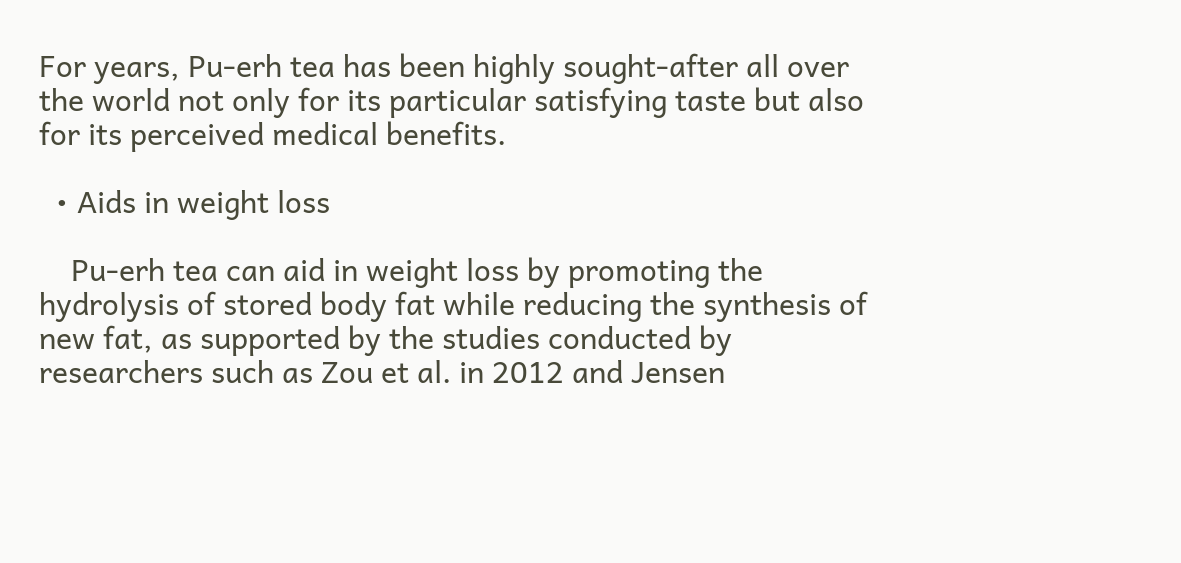For years, Pu-erh tea has been highly sought-after all over the world not only for its particular satisfying taste but also for its perceived medical benefits.

  • Aids in weight loss

    Pu-erh tea can aid in weight loss by promoting the hydrolysis of stored body fat while reducing the synthesis of new fat, as supported by the studies conducted by researchers such as Zou et al. in 2012 and Jensen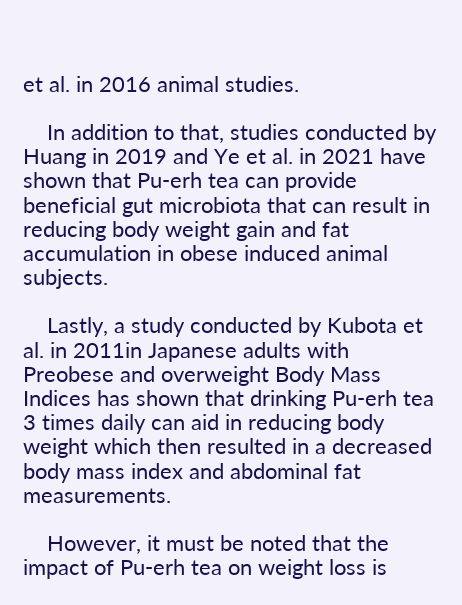et al. in 2016 animal studies.

    In addition to that, studies conducted by Huang in 2019 and Ye et al. in 2021 have shown that Pu-erh tea can provide beneficial gut microbiota that can result in reducing body weight gain and fat accumulation in obese induced animal subjects.

    Lastly, a study conducted by Kubota et al. in 2011in Japanese adults with Preobese and overweight Body Mass Indices has shown that drinking Pu-erh tea 3 times daily can aid in reducing body weight which then resulted in a decreased body mass index and abdominal fat measurements.

    However, it must be noted that the impact of Pu-erh tea on weight loss is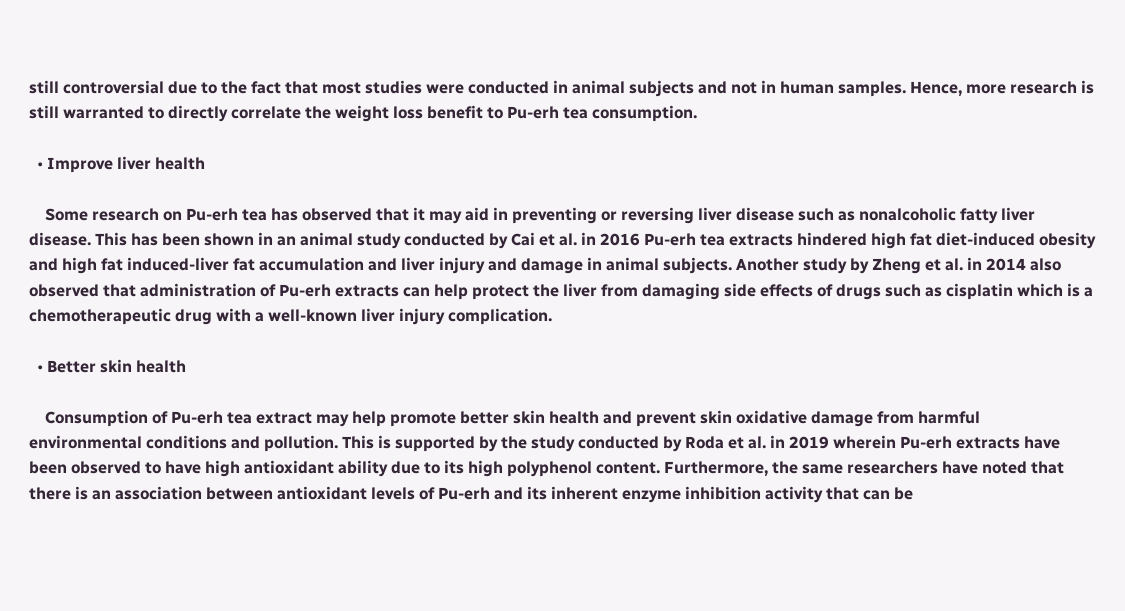still controversial due to the fact that most studies were conducted in animal subjects and not in human samples. Hence, more research is still warranted to directly correlate the weight loss benefit to Pu-erh tea consumption.

  • Improve liver health

    Some research on Pu-erh tea has observed that it may aid in preventing or reversing liver disease such as nonalcoholic fatty liver disease. This has been shown in an animal study conducted by Cai et al. in 2016 Pu-erh tea extracts hindered high fat diet-induced obesity and high fat induced-liver fat accumulation and liver injury and damage in animal subjects. Another study by Zheng et al. in 2014 also observed that administration of Pu-erh extracts can help protect the liver from damaging side effects of drugs such as cisplatin which is a chemotherapeutic drug with a well-known liver injury complication.

  • Better skin health

    Consumption of Pu-erh tea extract may help promote better skin health and prevent skin oxidative damage from harmful environmental conditions and pollution. This is supported by the study conducted by Roda et al. in 2019 wherein Pu-erh extracts have been observed to have high antioxidant ability due to its high polyphenol content. Furthermore, the same researchers have noted that there is an association between antioxidant levels of Pu-erh and its inherent enzyme inhibition activity that can be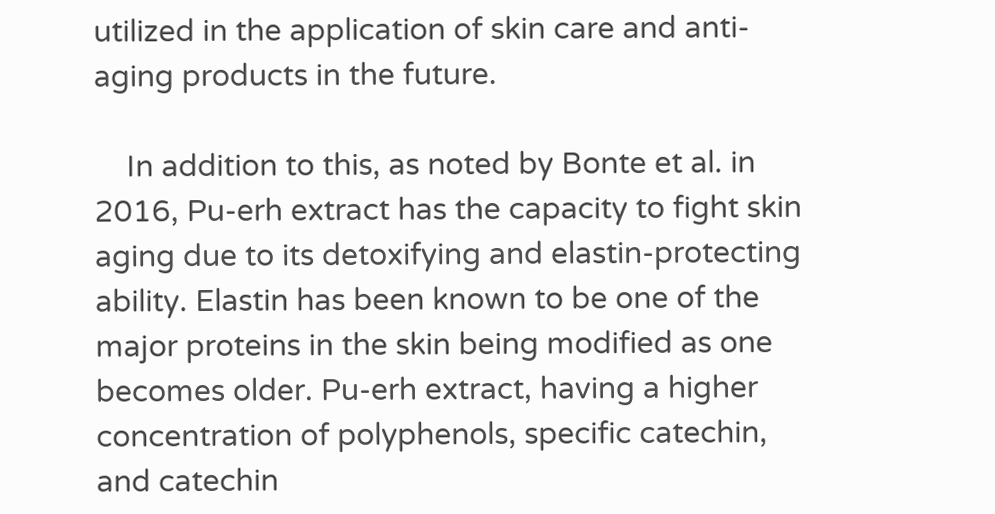utilized in the application of skin care and anti-aging products in the future.

    In addition to this, as noted by Bonte et al. in 2016, Pu-erh extract has the capacity to fight skin aging due to its detoxifying and elastin-protecting ability. Elastin has been known to be one of the major proteins in the skin being modified as one becomes older. Pu-erh extract, having a higher concentration of polyphenols, specific catechin, and catechin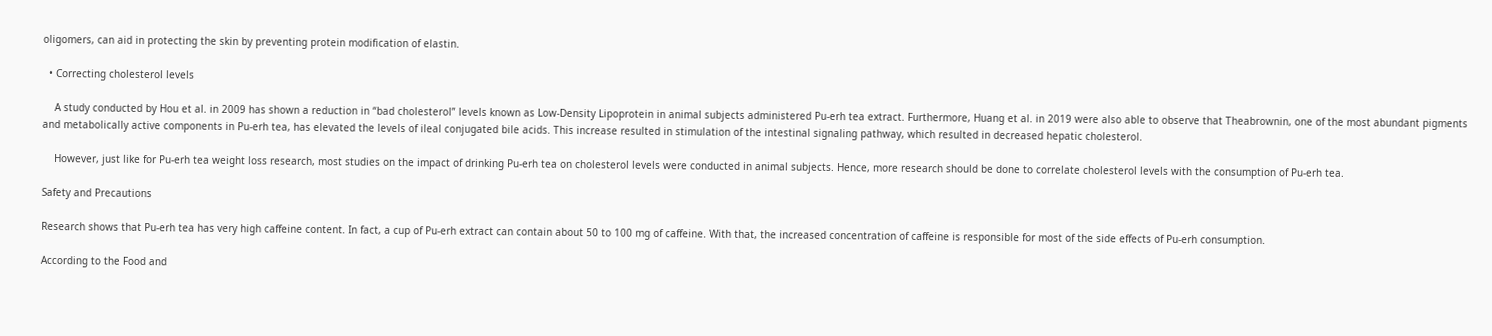oligomers, can aid in protecting the skin by preventing protein modification of elastin.

  • Correcting cholesterol levels

    A study conducted by Hou et al. in 2009 has shown a reduction in “bad cholesterol” levels known as Low-Density Lipoprotein in animal subjects administered Pu-erh tea extract. Furthermore, Huang et al. in 2019 were also able to observe that Theabrownin, one of the most abundant pigments and metabolically active components in Pu-erh tea, has elevated the levels of ileal conjugated bile acids. This increase resulted in stimulation of the intestinal signaling pathway, which resulted in decreased hepatic cholesterol.

    However, just like for Pu-erh tea weight loss research, most studies on the impact of drinking Pu-erh tea on cholesterol levels were conducted in animal subjects. Hence, more research should be done to correlate cholesterol levels with the consumption of Pu-erh tea.

Safety and Precautions

Research shows that Pu-erh tea has very high caffeine content. In fact, a cup of Pu-erh extract can contain about 50 to 100 mg of caffeine. With that, the increased concentration of caffeine is responsible for most of the side effects of Pu-erh consumption.

According to the Food and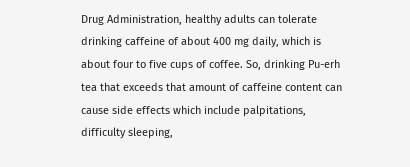Drug Administration, healthy adults can tolerate drinking caffeine of about 400 mg daily, which is about four to five cups of coffee. So, drinking Pu-erh tea that exceeds that amount of caffeine content can cause side effects which include palpitations, difficulty sleeping,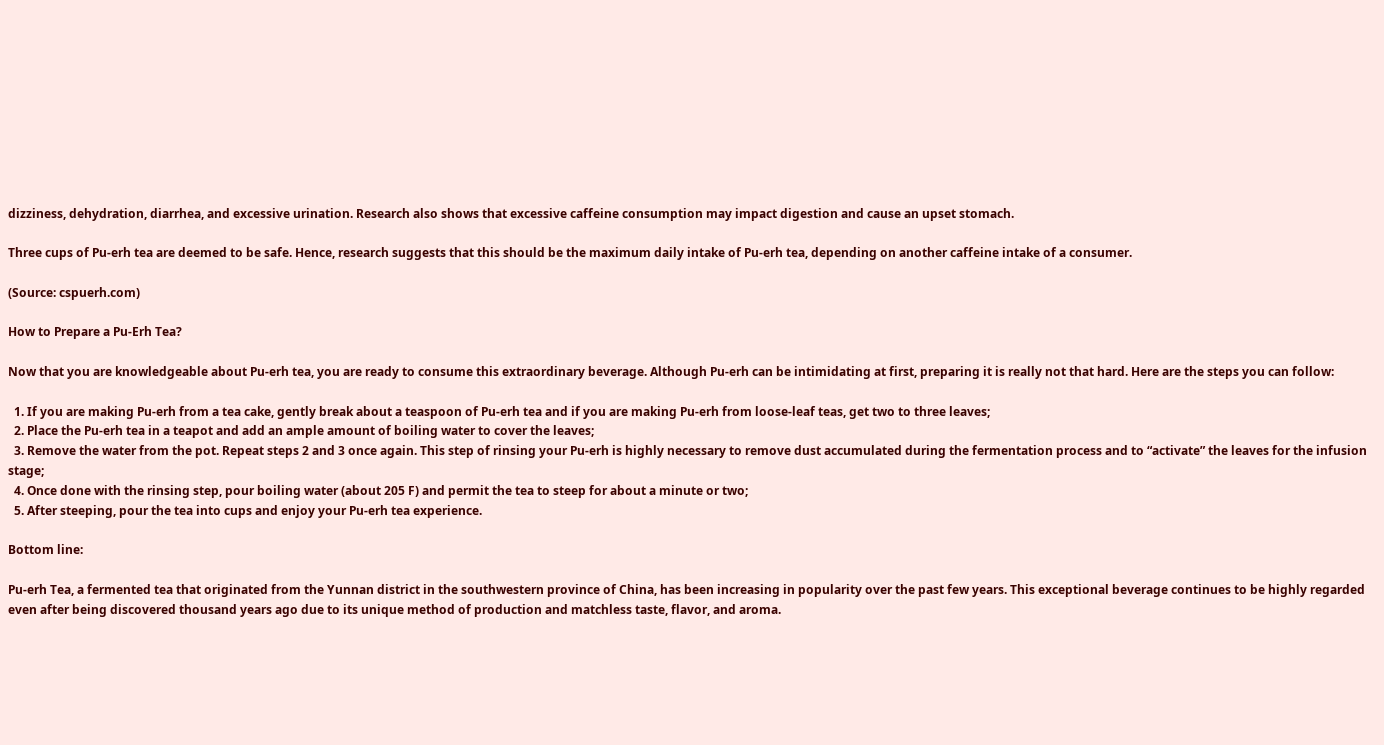dizziness, dehydration, diarrhea, and excessive urination. Research also shows that excessive caffeine consumption may impact digestion and cause an upset stomach.

Three cups of Pu-erh tea are deemed to be safe. Hence, research suggests that this should be the maximum daily intake of Pu-erh tea, depending on another caffeine intake of a consumer.

(Source: cspuerh.com)

How to Prepare a Pu-Erh Tea?

Now that you are knowledgeable about Pu-erh tea, you are ready to consume this extraordinary beverage. Although Pu-erh can be intimidating at first, preparing it is really not that hard. Here are the steps you can follow:

  1. If you are making Pu-erh from a tea cake, gently break about a teaspoon of Pu-erh tea and if you are making Pu-erh from loose-leaf teas, get two to three leaves;
  2. Place the Pu-erh tea in a teapot and add an ample amount of boiling water to cover the leaves;
  3. Remove the water from the pot. Repeat steps 2 and 3 once again. This step of rinsing your Pu-erh is highly necessary to remove dust accumulated during the fermentation process and to “activate” the leaves for the infusion stage;
  4. Once done with the rinsing step, pour boiling water (about 205 F) and permit the tea to steep for about a minute or two;
  5. After steeping, pour the tea into cups and enjoy your Pu-erh tea experience.

Bottom line:

Pu-erh Tea, a fermented tea that originated from the Yunnan district in the southwestern province of China, has been increasing in popularity over the past few years. This exceptional beverage continues to be highly regarded even after being discovered thousand years ago due to its unique method of production and matchless taste, flavor, and aroma.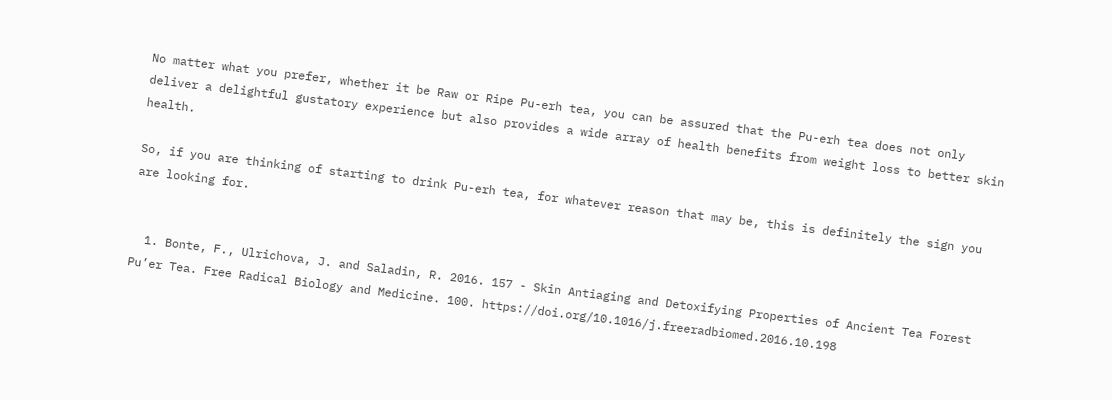No matter what you prefer, whether it be Raw or Ripe Pu-erh tea, you can be assured that the Pu-erh tea does not only deliver a delightful gustatory experience but also provides a wide array of health benefits from weight loss to better skin health.

So, if you are thinking of starting to drink Pu-erh tea, for whatever reason that may be, this is definitely the sign you are looking for.


  1. Bonte, F., Ulrichova, J. and Saladin, R. 2016. 157 - Skin Antiaging and Detoxifying Properties of Ancient Tea Forest Pu’er Tea. Free Radical Biology and Medicine. 100. https://doi.org/10.1016/j.freeradbiomed.2016.10.198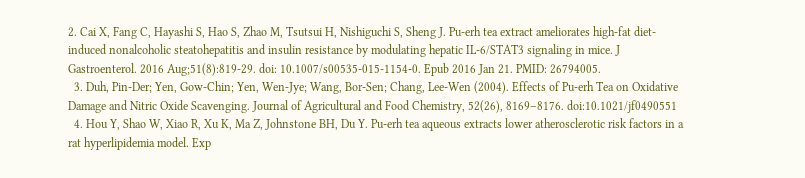2. Cai X, Fang C, Hayashi S, Hao S, Zhao M, Tsutsui H, Nishiguchi S, Sheng J. Pu-erh tea extract ameliorates high-fat diet-induced nonalcoholic steatohepatitis and insulin resistance by modulating hepatic IL-6/STAT3 signaling in mice. J Gastroenterol. 2016 Aug;51(8):819-29. doi: 10.1007/s00535-015-1154-0. Epub 2016 Jan 21. PMID: 26794005.
  3. Duh, Pin-Der; Yen, Gow-Chin; Yen, Wen-Jye; Wang, Bor-Sen; Chang, Lee-Wen (2004). Effects of Pu-erh Tea on Oxidative Damage and Nitric Oxide Scavenging. Journal of Agricultural and Food Chemistry, 52(26), 8169–8176. doi:10.1021/jf0490551
  4. Hou Y, Shao W, Xiao R, Xu K, Ma Z, Johnstone BH, Du Y. Pu-erh tea aqueous extracts lower atherosclerotic risk factors in a rat hyperlipidemia model. Exp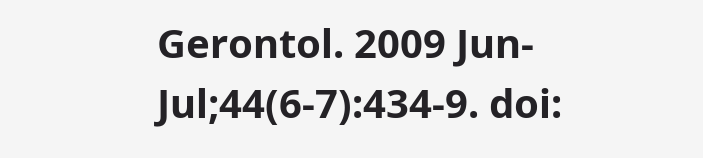Gerontol. 2009 Jun-Jul;44(6-7):434-9. doi: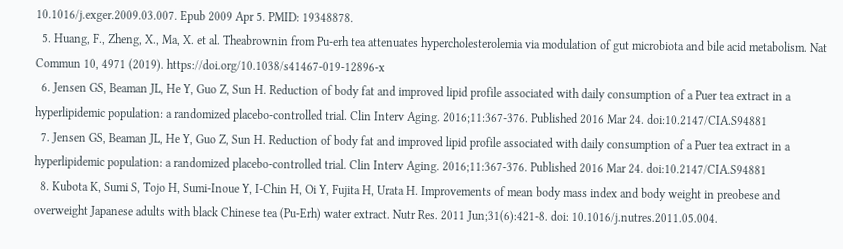10.1016/j.exger.2009.03.007. Epub 2009 Apr 5. PMID: 19348878.
  5. Huang, F., Zheng, X., Ma, X. et al. Theabrownin from Pu-erh tea attenuates hypercholesterolemia via modulation of gut microbiota and bile acid metabolism. Nat Commun 10, 4971 (2019). https://doi.org/10.1038/s41467-019-12896-x
  6. Jensen GS, Beaman JL, He Y, Guo Z, Sun H. Reduction of body fat and improved lipid profile associated with daily consumption of a Puer tea extract in a hyperlipidemic population: a randomized placebo-controlled trial. Clin Interv Aging. 2016;11:367-376. Published 2016 Mar 24. doi:10.2147/CIA.S94881
  7. Jensen GS, Beaman JL, He Y, Guo Z, Sun H. Reduction of body fat and improved lipid profile associated with daily consumption of a Puer tea extract in a hyperlipidemic population: a randomized placebo-controlled trial. Clin Interv Aging. 2016;11:367-376. Published 2016 Mar 24. doi:10.2147/CIA.S94881
  8. Kubota K, Sumi S, Tojo H, Sumi-Inoue Y, I-Chin H, Oi Y, Fujita H, Urata H. Improvements of mean body mass index and body weight in preobese and overweight Japanese adults with black Chinese tea (Pu-Erh) water extract. Nutr Res. 2011 Jun;31(6):421-8. doi: 10.1016/j.nutres.2011.05.004.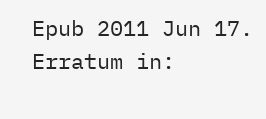Epub 2011 Jun 17. Erratum in: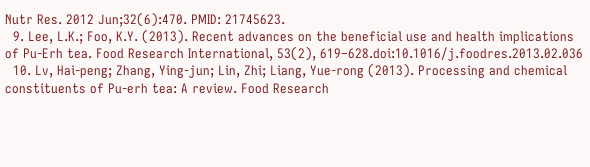Nutr Res. 2012 Jun;32(6):470. PMID: 21745623.
  9. Lee, L.K.; Foo, K.Y. (2013). Recent advances on the beneficial use and health implications of Pu-Erh tea. Food Research International, 53(2), 619–628.doi:10.1016/j.foodres.2013.02.036
  10. Lv, Hai-peng; Zhang, Ying-jun; Lin, Zhi; Liang, Yue-rong (2013). Processing and chemical constituents of Pu-erh tea: A review. Food Research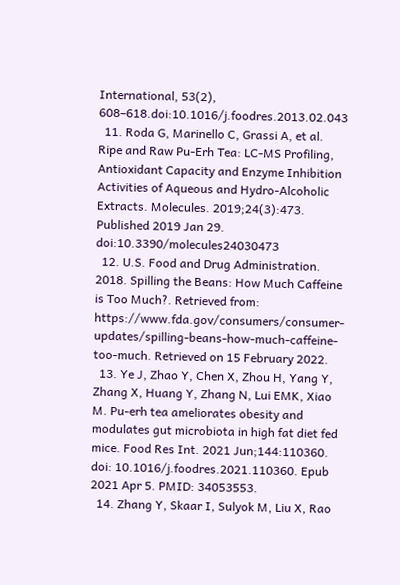International, 53(2), 608–618.doi:10.1016/j.foodres.2013.02.043
  11. Roda G, Marinello C, Grassi A, et al. Ripe and Raw Pu-Erh Tea: LC-MS Profiling, Antioxidant Capacity and Enzyme Inhibition Activities of Aqueous and Hydro-Alcoholic Extracts. Molecules. 2019;24(3):473. Published 2019 Jan 29. doi:10.3390/molecules24030473
  12. U.S. Food and Drug Administration. 2018. Spilling the Beans: How Much Caffeine is Too Much?. Retrieved from: https://www.fda.gov/consumers/consumer-updates/spilling-beans-how-much-caffeine-too-much. Retrieved on 15 February 2022.
  13. Ye J, Zhao Y, Chen X, Zhou H, Yang Y, Zhang X, Huang Y, Zhang N, Lui EMK, Xiao M. Pu-erh tea ameliorates obesity and modulates gut microbiota in high fat diet fed mice. Food Res Int. 2021 Jun;144:110360. doi: 10.1016/j.foodres.2021.110360. Epub 2021 Apr 5. PMID: 34053553.
  14. Zhang Y, Skaar I, Sulyok M, Liu X, Rao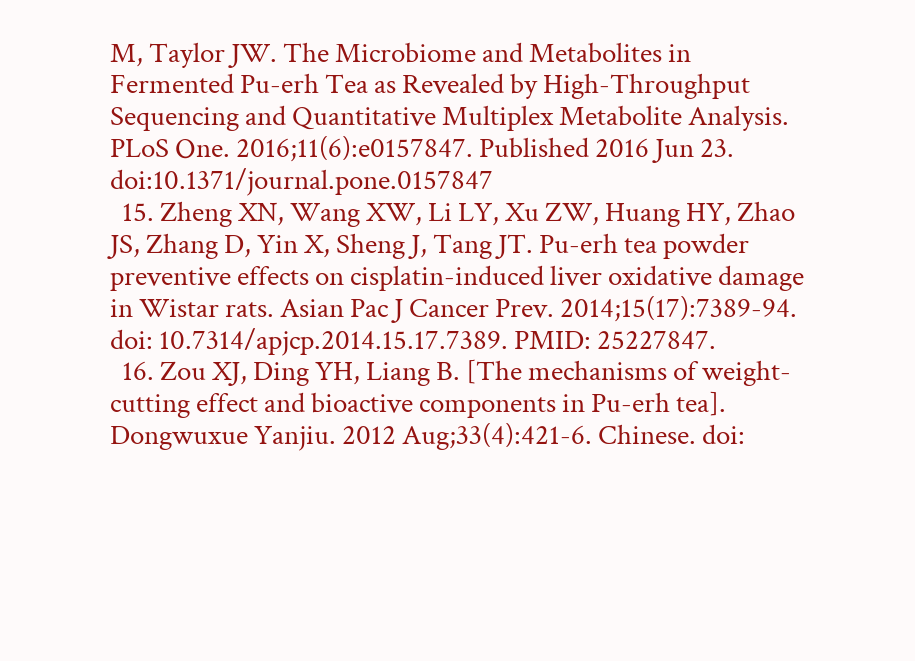M, Taylor JW. The Microbiome and Metabolites in Fermented Pu-erh Tea as Revealed by High-Throughput Sequencing and Quantitative Multiplex Metabolite Analysis. PLoS One. 2016;11(6):e0157847. Published 2016 Jun 23. doi:10.1371/journal.pone.0157847
  15. Zheng XN, Wang XW, Li LY, Xu ZW, Huang HY, Zhao JS, Zhang D, Yin X, Sheng J, Tang JT. Pu-erh tea powder preventive effects on cisplatin-induced liver oxidative damage in Wistar rats. Asian Pac J Cancer Prev. 2014;15(17):7389-94. doi: 10.7314/apjcp.2014.15.17.7389. PMID: 25227847.
  16. Zou XJ, Ding YH, Liang B. [The mechanisms of weight-cutting effect and bioactive components in Pu-erh tea]. Dongwuxue Yanjiu. 2012 Aug;33(4):421-6. Chinese. doi: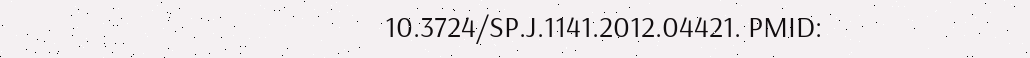10.3724/SP.J.1141.2012.04421. PMID: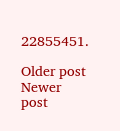22855451.

Older post Newer post